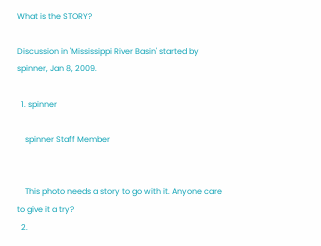What is the STORY?

Discussion in 'Mississippi River Basin' started by spinner, Jan 8, 2009.

  1. spinner

    spinner Staff Member


    This photo needs a story to go with it. Anyone care to give it a try?
  2.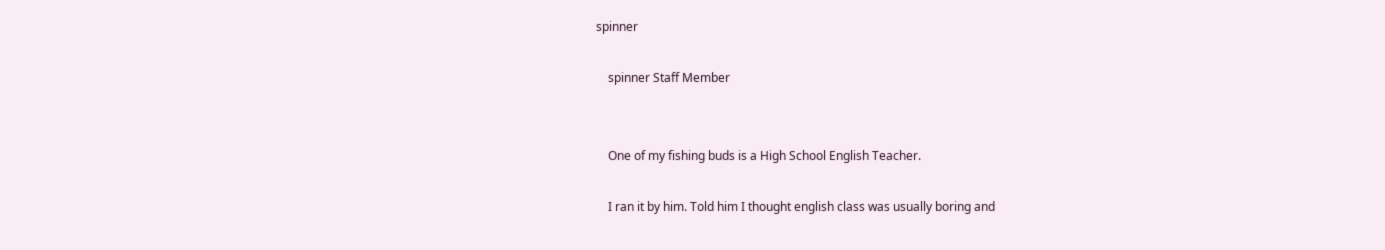spinner

    spinner Staff Member


    One of my fishing buds is a High School English Teacher.

    I ran it by him. Told him I thought english class was usually boring and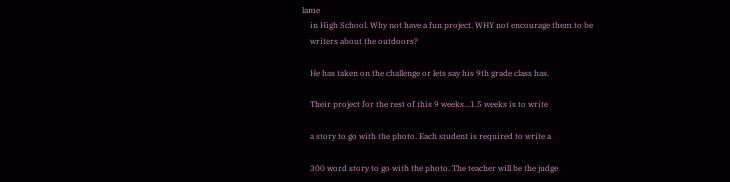lame
    in High School. Why not have a fun project. WHY not encourage them to be
    writers about the outdoors?

    He has taken on the challenge or lets say his 9th grade class has.

    Their project for the rest of this 9 weeks...1.5 weeks is to write

    a story to go with the photo. Each student is required to write a

    300 word story to go with the photo. The teacher will be the judge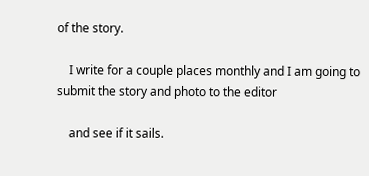of the story.

    I write for a couple places monthly and I am going to submit the story and photo to the editor

    and see if it sails.